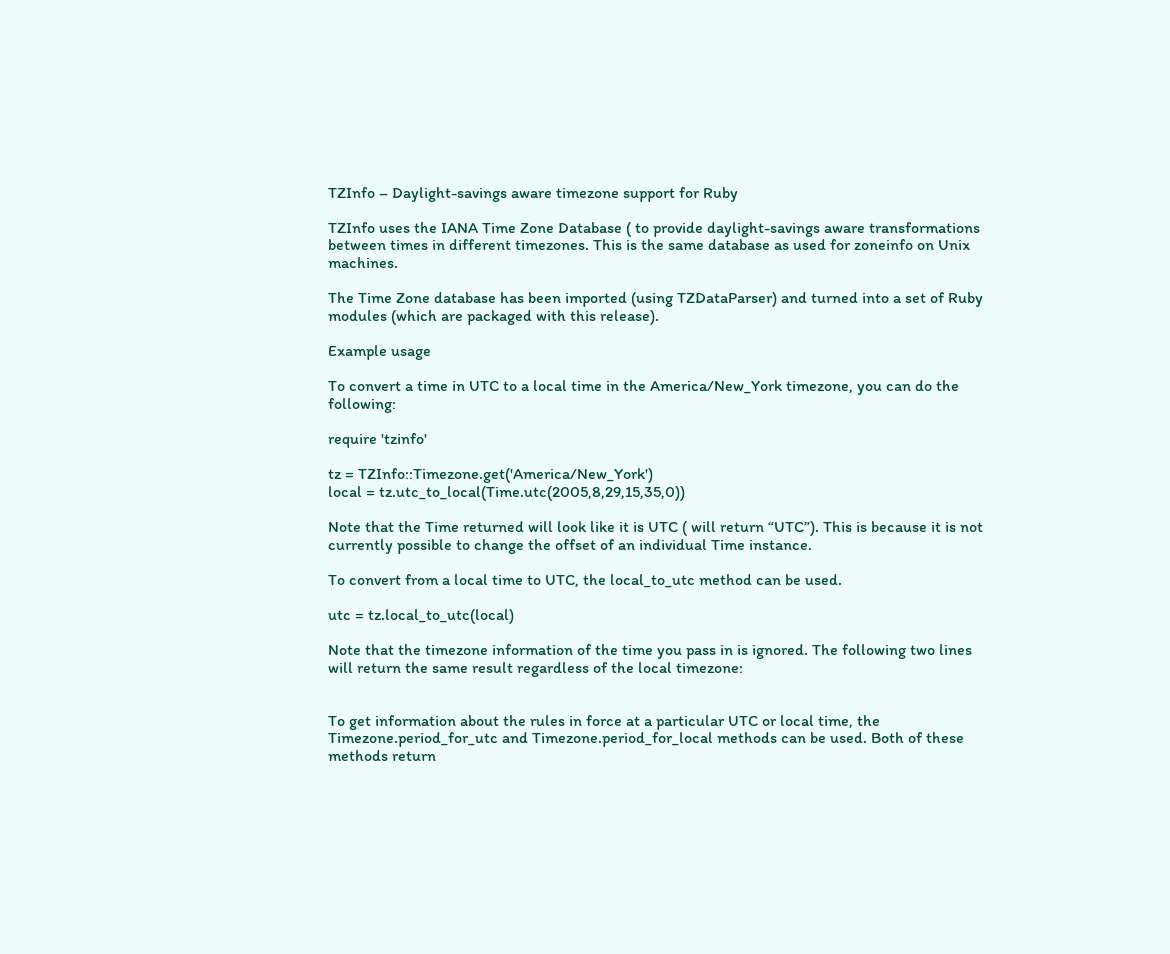TZInfo – Daylight-savings aware timezone support for Ruby

TZInfo uses the IANA Time Zone Database ( to provide daylight-savings aware transformations between times in different timezones. This is the same database as used for zoneinfo on Unix machines.

The Time Zone database has been imported (using TZDataParser) and turned into a set of Ruby modules (which are packaged with this release).

Example usage

To convert a time in UTC to a local time in the America/New_York timezone, you can do the following:

require 'tzinfo'

tz = TZInfo::Timezone.get('America/New_York')
local = tz.utc_to_local(Time.utc(2005,8,29,15,35,0))

Note that the Time returned will look like it is UTC ( will return “UTC”). This is because it is not currently possible to change the offset of an individual Time instance.

To convert from a local time to UTC, the local_to_utc method can be used.

utc = tz.local_to_utc(local)

Note that the timezone information of the time you pass in is ignored. The following two lines will return the same result regardless of the local timezone:


To get information about the rules in force at a particular UTC or local time, the Timezone.period_for_utc and Timezone.period_for_local methods can be used. Both of these methods return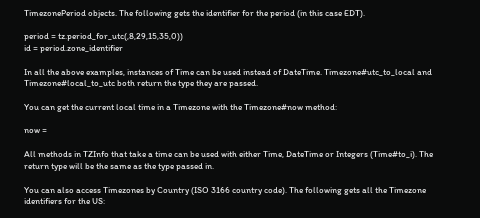TimezonePeriod objects. The following gets the identifier for the period (in this case EDT).

period = tz.period_for_utc(,8,29,15,35,0))
id = period.zone_identifier

In all the above examples, instances of Time can be used instead of DateTime. Timezone#utc_to_local and Timezone#local_to_utc both return the type they are passed.

You can get the current local time in a Timezone with the Timezone#now method:

now =

All methods in TZInfo that take a time can be used with either Time, DateTime or Integers (Time#to_i). The return type will be the same as the type passed in.

You can also access Timezones by Country (ISO 3166 country code). The following gets all the Timezone identifiers for the US: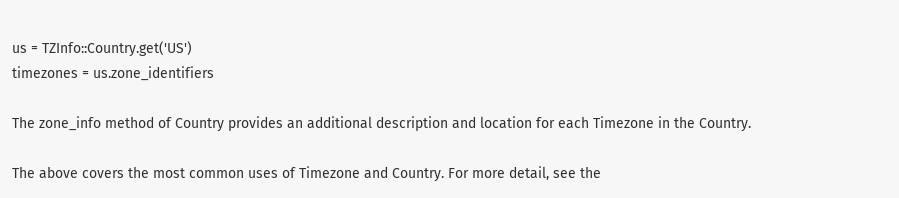us = TZInfo::Country.get('US')
timezones = us.zone_identifiers

The zone_info method of Country provides an additional description and location for each Timezone in the Country.

The above covers the most common uses of Timezone and Country. For more detail, see the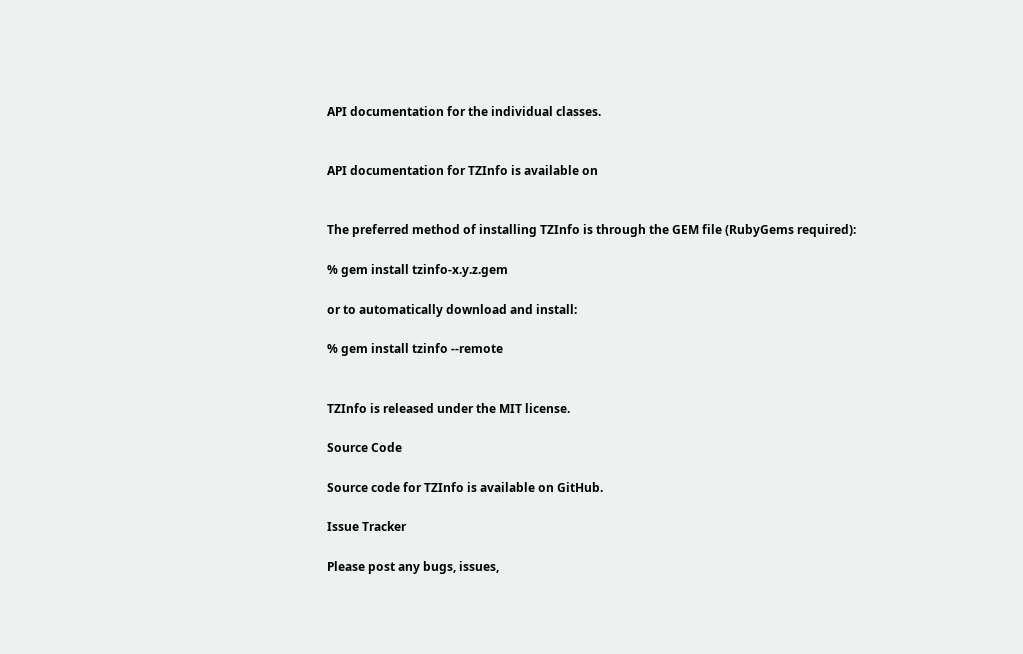API documentation for the individual classes.


API documentation for TZInfo is available on


The preferred method of installing TZInfo is through the GEM file (RubyGems required):

% gem install tzinfo-x.y.z.gem

or to automatically download and install:

% gem install tzinfo --remote


TZInfo is released under the MIT license.

Source Code

Source code for TZInfo is available on GitHub.

Issue Tracker

Please post any bugs, issues,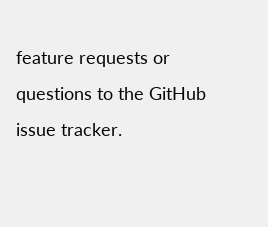feature requests or questions to the GitHub issue tracker.